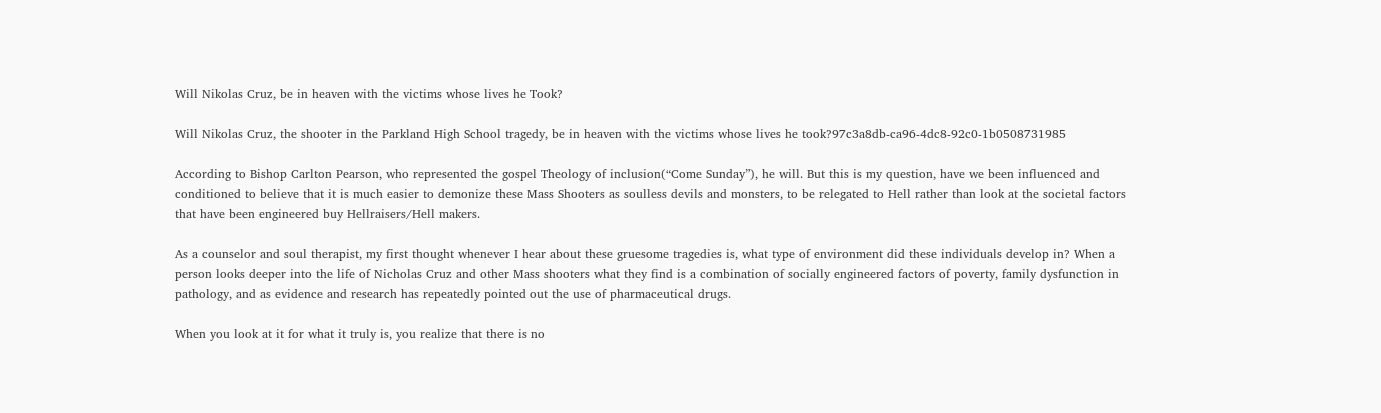Will Nikolas Cruz, be in heaven with the victims whose lives he Took?

Will Nikolas Cruz, the shooter in the Parkland High School tragedy, be in heaven with the victims whose lives he took?97c3a8db-ca96-4dc8-92c0-1b0508731985

According to Bishop Carlton Pearson, who represented the gospel Theology of inclusion(“Come Sunday”), he will. But this is my question, have we been influenced and conditioned to believe that it is much easier to demonize these Mass Shooters as soulless devils and monsters, to be relegated to Hell rather than look at the societal factors that have been engineered buy Hellraisers/Hell makers.

As a counselor and soul therapist, my first thought whenever I hear about these gruesome tragedies is, what type of environment did these individuals develop in? When a person looks deeper into the life of Nicholas Cruz and other Mass shooters what they find is a combination of socially engineered factors of poverty, family dysfunction in pathology, and as evidence and research has repeatedly pointed out the use of pharmaceutical drugs.

When you look at it for what it truly is, you realize that there is no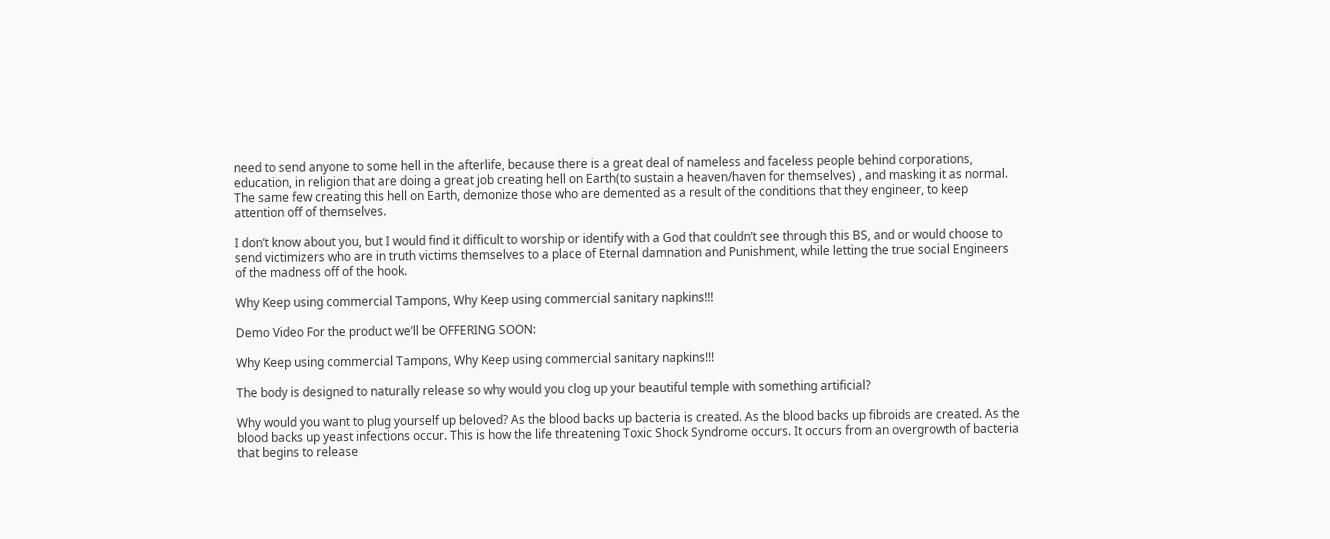need to send anyone to some hell in the afterlife, because there is a great deal of nameless and faceless people behind corporations, education, in religion that are doing a great job creating hell on Earth(to sustain a heaven/haven for themselves) , and masking it as normal. The same few creating this hell on Earth, demonize those who are demented as a result of the conditions that they engineer, to keep attention off of themselves.

I don’t know about you, but I would find it difficult to worship or identify with a God that couldn’t see through this BS, and or would choose to send victimizers who are in truth victims themselves to a place of Eternal damnation and Punishment, while letting the true social Engineers of the madness off of the hook.

Why Keep using commercial Tampons, Why Keep using commercial sanitary napkins!!!

Demo Video For the product we’ll be OFFERING SOON:

Why Keep using commercial Tampons, Why Keep using commercial sanitary napkins!!!

The body is designed to naturally release so why would you clog up your beautiful temple with something artificial?

Why would you want to plug yourself up beloved? As the blood backs up bacteria is created. As the blood backs up fibroids are created. As the blood backs up yeast infections occur. This is how the life threatening Toxic Shock Syndrome occurs. It occurs from an overgrowth of bacteria that begins to release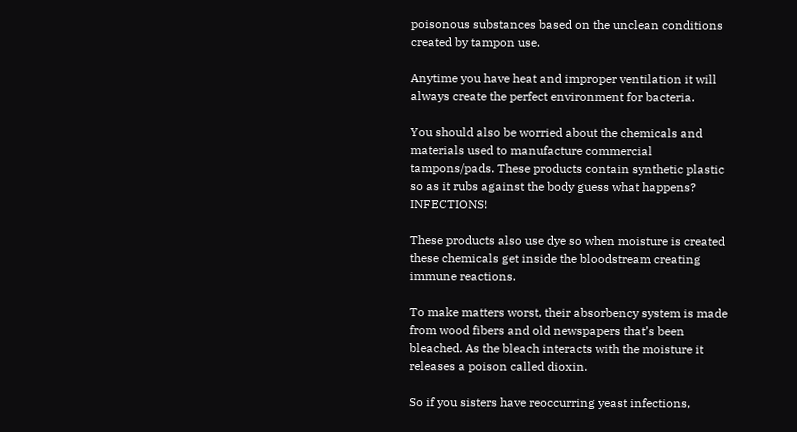poisonous substances based on the unclean conditions created by tampon use.

Anytime you have heat and improper ventilation it will always create the perfect environment for bacteria.

You should also be worried about the chemicals and materials used to manufacture commercial tampons/pads. These products contain synthetic plastic so as it rubs against the body guess what happens? INFECTIONS!

These products also use dye so when moisture is created these chemicals get inside the bloodstream creating immune reactions.

To make matters worst, their absorbency system is made from wood fibers and old newspapers that’s been bleached. As the bleach interacts with the moisture it releases a poison called dioxin.

So if you sisters have reoccurring yeast infections,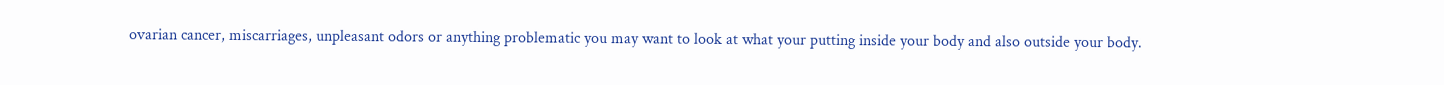ovarian cancer, miscarriages, unpleasant odors or anything problematic you may want to look at what your putting inside your body and also outside your body.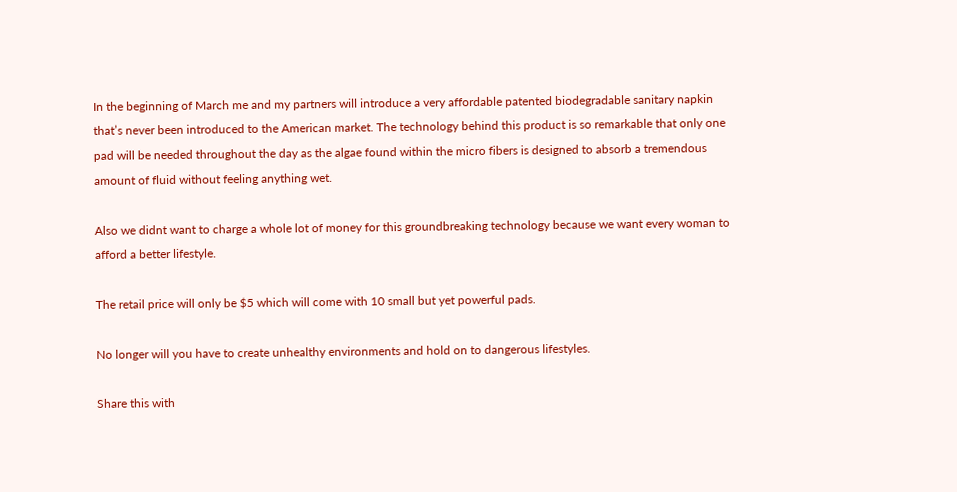In the beginning of March me and my partners will introduce a very affordable patented biodegradable sanitary napkin that’s never been introduced to the American market. The technology behind this product is so remarkable that only one pad will be needed throughout the day as the algae found within the micro fibers is designed to absorb a tremendous amount of fluid without feeling anything wet.

Also we didnt want to charge a whole lot of money for this groundbreaking technology because we want every woman to afford a better lifestyle.

The retail price will only be $5 which will come with 10 small but yet powerful pads.

No longer will you have to create unhealthy environments and hold on to dangerous lifestyles.

Share this with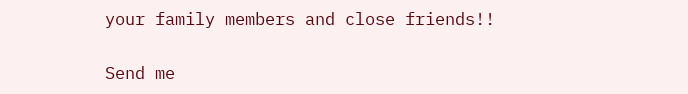your family members and close friends!!

Send me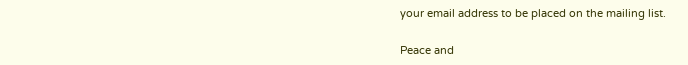your email address to be placed on the mailing list.

Peace and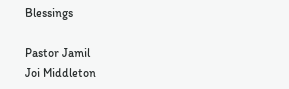Blessings

Pastor Jamil
Joi Middleton